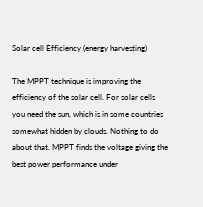Solar cell Efficiency (energy harvesting)

The MPPT technique is improving the efficiency of the solar cell. For solar cells you need the sun, which is in some countries somewhat hidden by clouds. Nothing to do about that. MPPT finds the voltage giving the best power performance under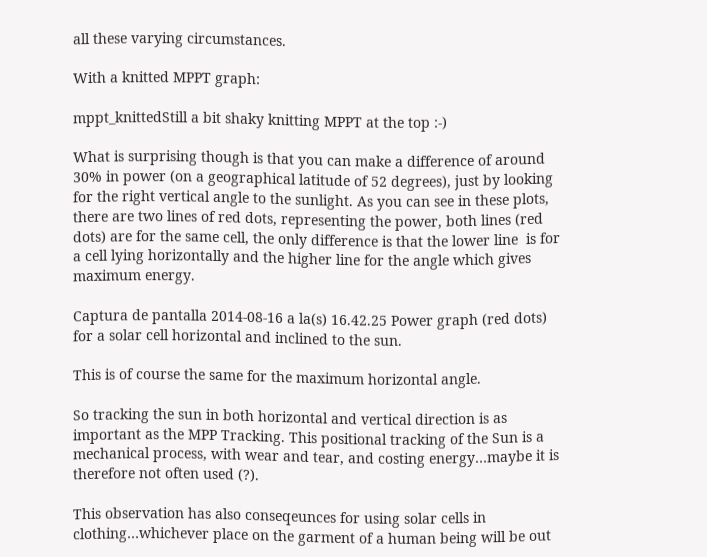all these varying circumstances.

With a knitted MPPT graph:

mppt_knittedStill a bit shaky knitting MPPT at the top :-)

What is surprising though is that you can make a difference of around 30% in power (on a geographical latitude of 52 degrees), just by looking for the right vertical angle to the sunlight. As you can see in these plots, there are two lines of red dots, representing the power, both lines (red dots) are for the same cell, the only difference is that the lower line  is for a cell lying horizontally and the higher line for the angle which gives maximum energy.

Captura de pantalla 2014-08-16 a la(s) 16.42.25 Power graph (red dots) for a solar cell horizontal and inclined to the sun.

This is of course the same for the maximum horizontal angle.

So tracking the sun in both horizontal and vertical direction is as important as the MPP Tracking. This positional tracking of the Sun is a mechanical process, with wear and tear, and costing energy…maybe it is therefore not often used (?).

This observation has also conseqeunces for using solar cells in clothing…whichever place on the garment of a human being will be out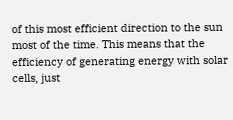of this most efficient direction to the sun most of the time. This means that the efficiency of generating energy with solar cells, just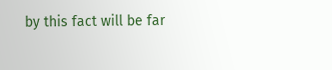by this fact will be far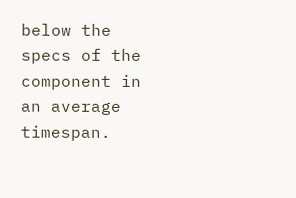below the specs of the component in an average timespan.